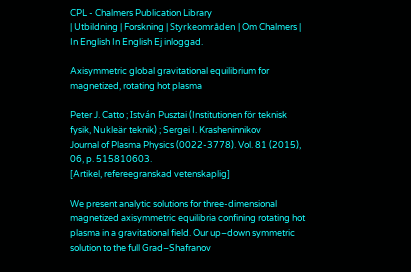CPL - Chalmers Publication Library
| Utbildning | Forskning | Styrkeområden | Om Chalmers | In English In English Ej inloggad.

Axisymmetric global gravitational equilibrium for magnetized, rotating hot plasma

Peter J. Catto ; István Pusztai (Institutionen för teknisk fysik, Nukleär teknik) ; Sergei I. Krasheninnikov
Journal of Plasma Physics (0022-3778). Vol. 81 (2015), 06, p. 515810603.
[Artikel, refereegranskad vetenskaplig]

We present analytic solutions for three-dimensional magnetized axisymmetric equilibria confining rotating hot plasma in a gravitational field. Our up–down symmetric solution to the full Grad–Shafranov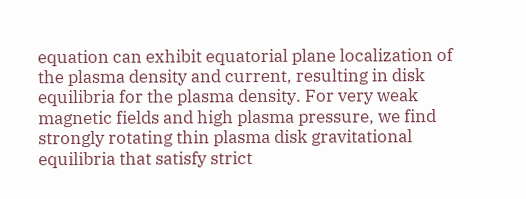equation can exhibit equatorial plane localization of the plasma density and current, resulting in disk equilibria for the plasma density. For very weak magnetic fields and high plasma pressure, we find strongly rotating thin plasma disk gravitational equilibria that satisfy strict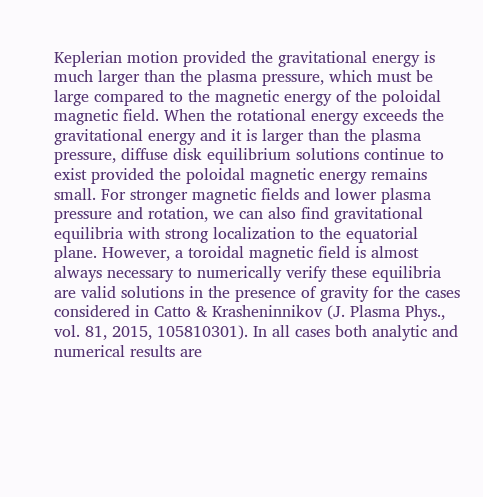Keplerian motion provided the gravitational energy is much larger than the plasma pressure, which must be large compared to the magnetic energy of the poloidal magnetic field. When the rotational energy exceeds the gravitational energy and it is larger than the plasma pressure, diffuse disk equilibrium solutions continue to exist provided the poloidal magnetic energy remains small. For stronger magnetic fields and lower plasma pressure and rotation, we can also find gravitational equilibria with strong localization to the equatorial plane. However, a toroidal magnetic field is almost always necessary to numerically verify these equilibria are valid solutions in the presence of gravity for the cases considered in Catto & Krasheninnikov (J. Plasma Phys., vol. 81, 2015, 105810301). In all cases both analytic and numerical results are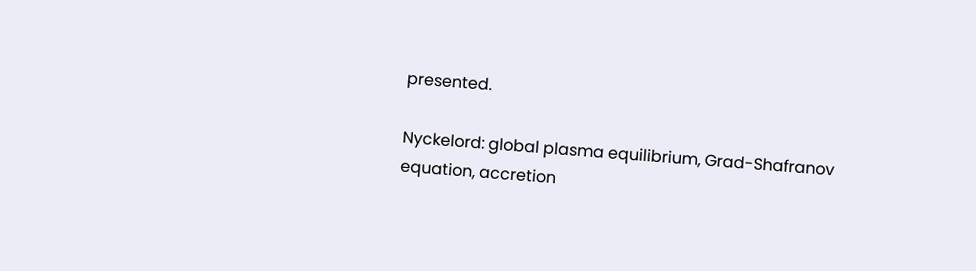presented.

Nyckelord: global plasma equilibrium, Grad-Shafranov equation, accretion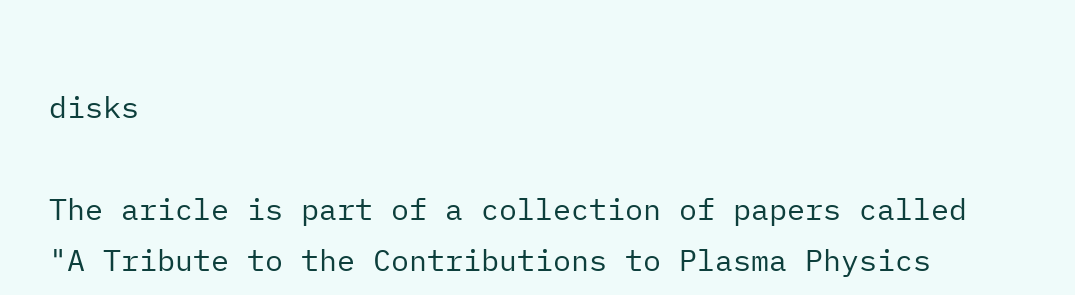disks

The aricle is part of a collection of papers called "A Tribute to the Contributions to Plasma Physics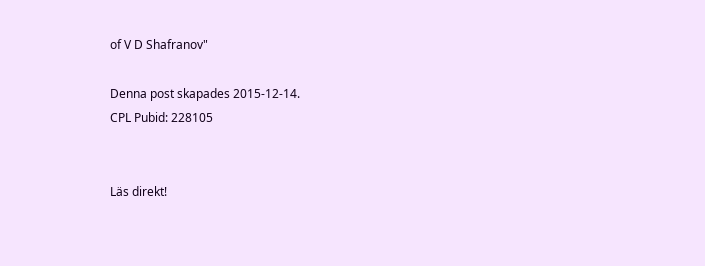of V D Shafranov"

Denna post skapades 2015-12-14.
CPL Pubid: 228105


Läs direkt!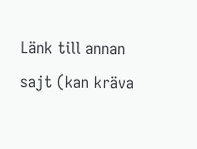Länk till annan sajt (kan kräva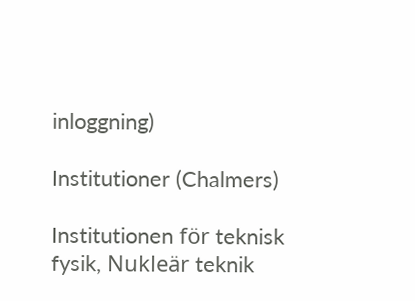inloggning)

Institutioner (Chalmers)

Institutionen för teknisk fysik, Nukleär teknik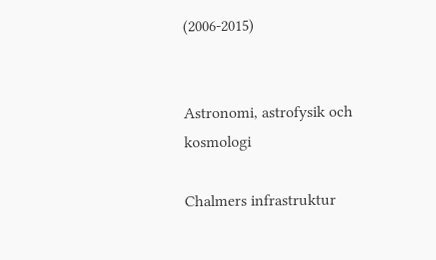(2006-2015)


Astronomi, astrofysik och kosmologi

Chalmers infrastruktur